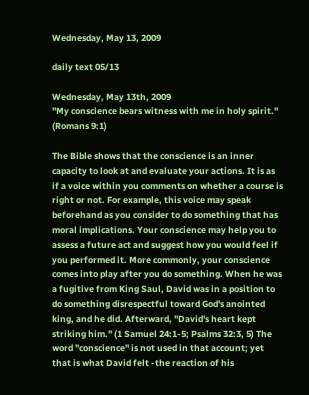Wednesday, May 13, 2009

daily text 05/13

Wednesday, May 13th, 2009
"My conscience bears witness with me in holy spirit." (Romans 9:1)

The Bible shows that the conscience is an inner capacity to look at and evaluate your actions. It is as if a voice within you comments on whether a course is right or not. For example, this voice may speak beforehand as you consider to do something that has moral implications. Your conscience may help you to assess a future act and suggest how you would feel if you performed it. More commonly, your conscience comes into play after you do something. When he was a fugitive from King Saul, David was in a position to do something disrespectful toward God's anointed king, and he did. Afterward, "David's heart kept striking him." (1 Samuel 24:1-5; Psalms 32:3, 5) The word "conscience" is not used in that account; yet that is what David felt -the reaction of his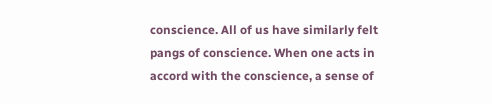conscience. All of us have similarly felt pangs of conscience. When one acts in accord with the conscience, a sense of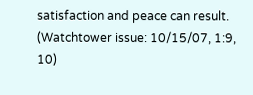satisfaction and peace can result.
(Watchtower issue: 10/15/07, 1:9, 10)